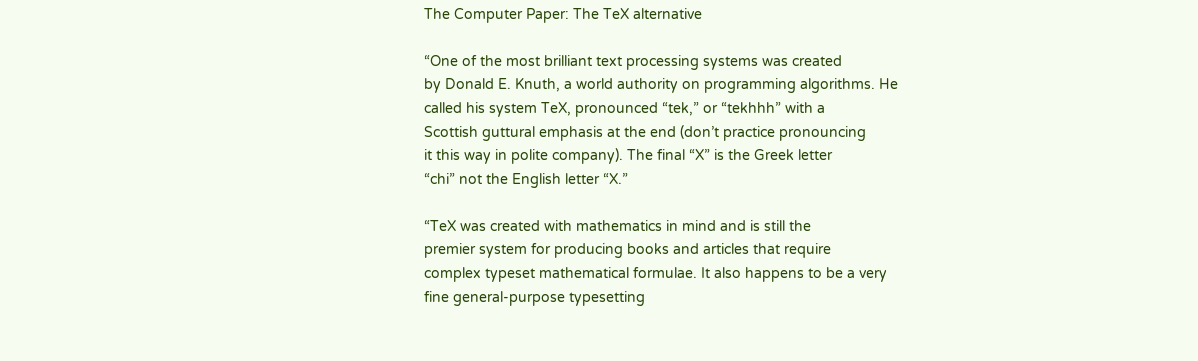The Computer Paper: The TeX alternative

“One of the most brilliant text processing systems was created
by Donald E. Knuth, a world authority on programming algorithms. He
called his system TeX, pronounced “tek,” or “tekhhh” with a
Scottish guttural emphasis at the end (don’t practice pronouncing
it this way in polite company). The final “X” is the Greek letter
“chi” not the English letter “X.”

“TeX was created with mathematics in mind and is still the
premier system for producing books and articles that require
complex typeset mathematical formulae. It also happens to be a very
fine general-purpose typesetting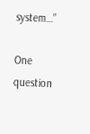system…”

One question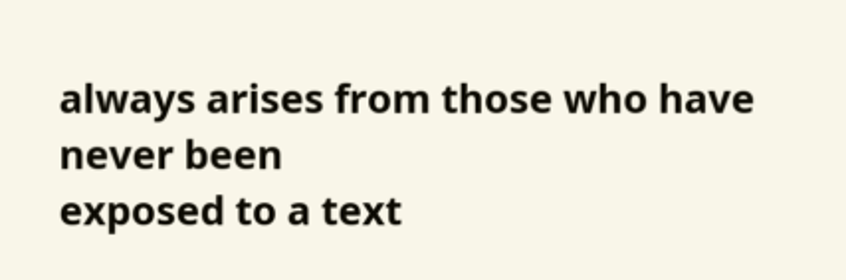always arises from those who have never been
exposed to a text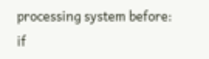processing system before: if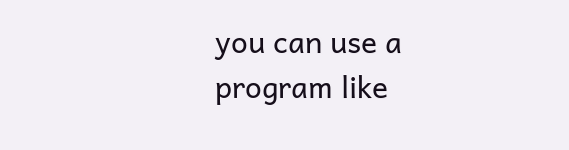you can use a
program like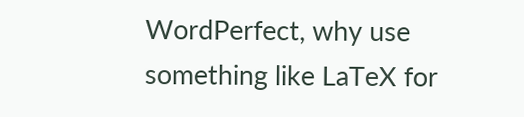WordPerfect, why use something like LaTeX for